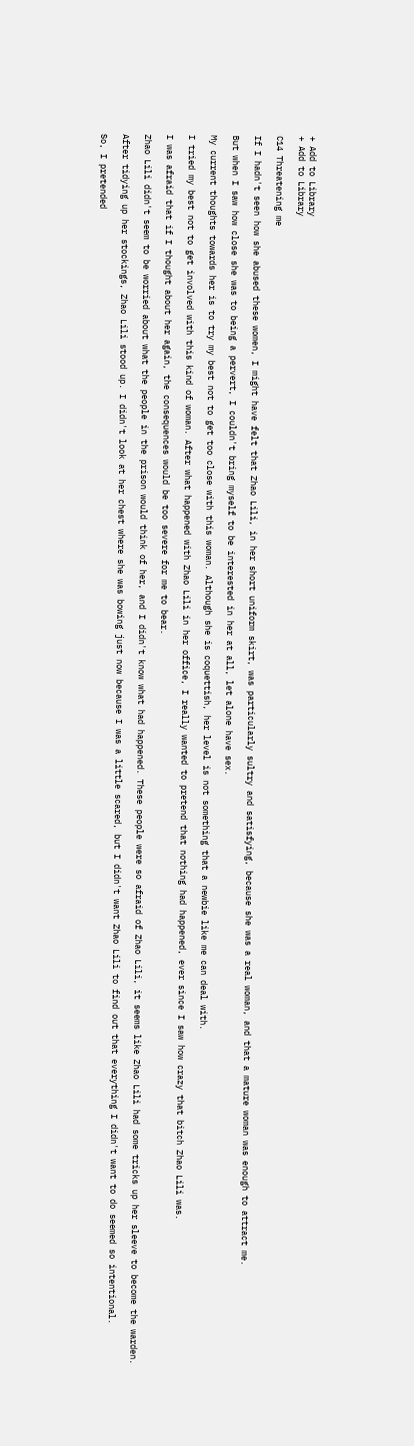+ Add to Library
+ Add to Library

C14 Threatening me

If I hadn't seen how she abused these women, I might have felt that Zhao Lili, in her short uniform skirt, was particularly sultry and satisfying, because she was a real woman, and that a mature woman was enough to attract me.

But when I saw how close she was to being a pervert, I couldn't bring myself to be interested in her at all, let alone have sex.

My current thoughts towards her is to try my best not to get too close with this woman. Although she is coquettish, her level is not something that a newbie like me can deal with.

I tried my best not to get involved with this kind of woman. After what happened with Zhao Lili in her office, I really wanted to pretend that nothing had happened, ever since I saw how crazy that bitch Zhao Lili was.

I was afraid that if I thought about her again, the consequences would be too severe for me to bear.

Zhao Lili didn't seem to be worried about what the people in the prison would think of her, and I didn't know what had happened. These people were so afraid of Zhao Lili, it seems like Zhao Lili had some tricks up her sleeve to become the warden.

After tidying up her stockings, Zhao Lili stood up. I didn't look at her chest where she was bowing just now because I was a little scared, but I didn't want Zhao Lili to find out that everything I didn't want to do seemed so intentional.

So, I pretended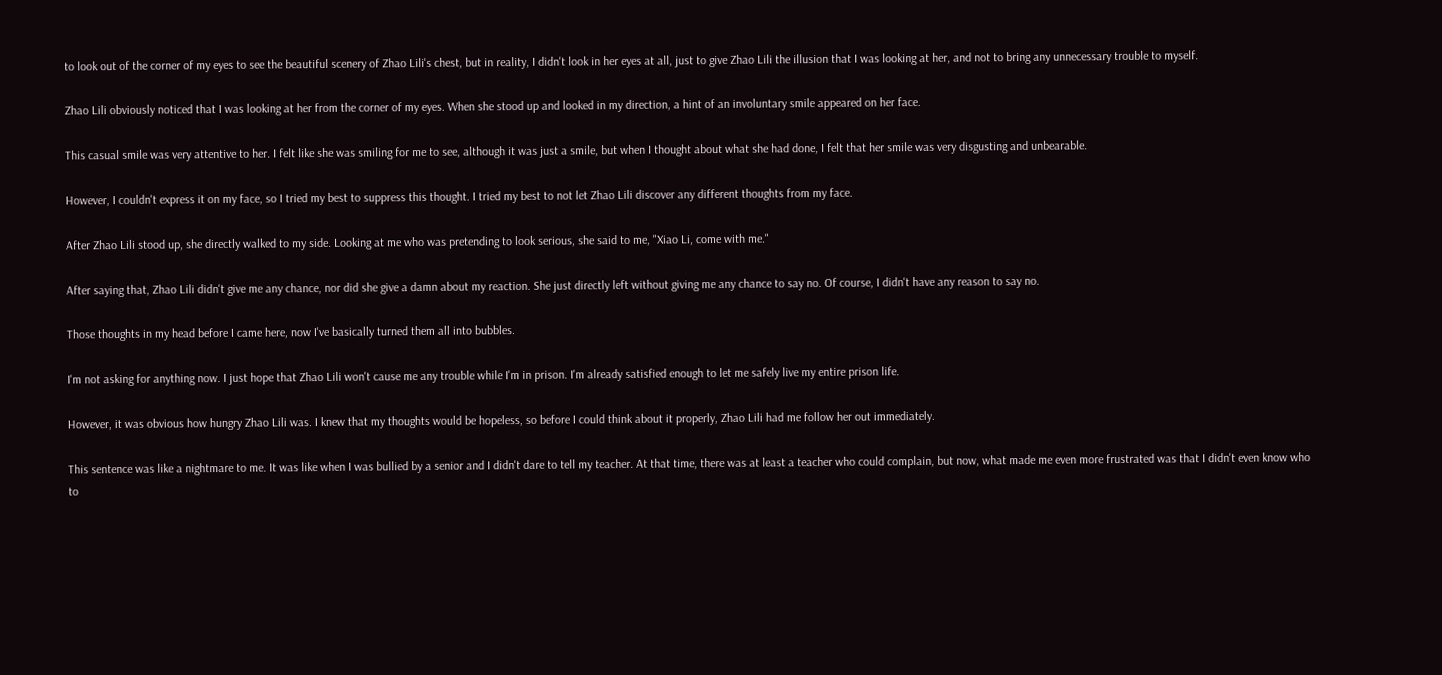to look out of the corner of my eyes to see the beautiful scenery of Zhao Lili's chest, but in reality, I didn't look in her eyes at all, just to give Zhao Lili the illusion that I was looking at her, and not to bring any unnecessary trouble to myself.

Zhao Lili obviously noticed that I was looking at her from the corner of my eyes. When she stood up and looked in my direction, a hint of an involuntary smile appeared on her face.

This casual smile was very attentive to her. I felt like she was smiling for me to see, although it was just a smile, but when I thought about what she had done, I felt that her smile was very disgusting and unbearable.

However, I couldn't express it on my face, so I tried my best to suppress this thought. I tried my best to not let Zhao Lili discover any different thoughts from my face.

After Zhao Lili stood up, she directly walked to my side. Looking at me who was pretending to look serious, she said to me, "Xiao Li, come with me."

After saying that, Zhao Lili didn't give me any chance, nor did she give a damn about my reaction. She just directly left without giving me any chance to say no. Of course, I didn't have any reason to say no.

Those thoughts in my head before I came here, now I've basically turned them all into bubbles.

I'm not asking for anything now. I just hope that Zhao Lili won't cause me any trouble while I'm in prison. I'm already satisfied enough to let me safely live my entire prison life.

However, it was obvious how hungry Zhao Lili was. I knew that my thoughts would be hopeless, so before I could think about it properly, Zhao Lili had me follow her out immediately.

This sentence was like a nightmare to me. It was like when I was bullied by a senior and I didn't dare to tell my teacher. At that time, there was at least a teacher who could complain, but now, what made me even more frustrated was that I didn't even know who to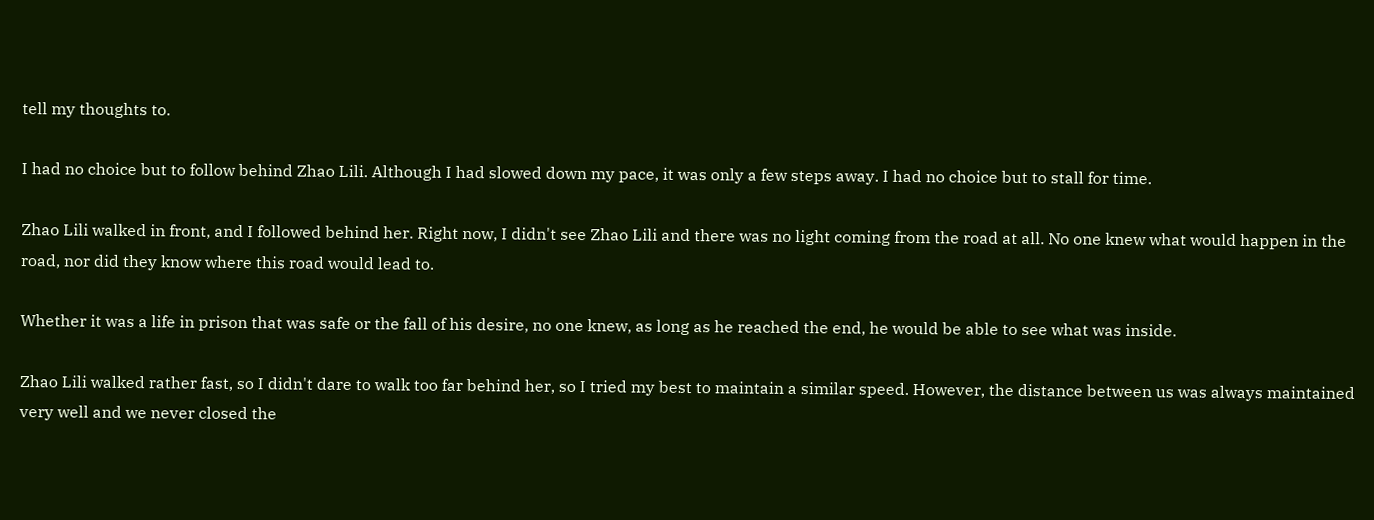tell my thoughts to.

I had no choice but to follow behind Zhao Lili. Although I had slowed down my pace, it was only a few steps away. I had no choice but to stall for time.

Zhao Lili walked in front, and I followed behind her. Right now, I didn't see Zhao Lili and there was no light coming from the road at all. No one knew what would happen in the road, nor did they know where this road would lead to.

Whether it was a life in prison that was safe or the fall of his desire, no one knew, as long as he reached the end, he would be able to see what was inside.

Zhao Lili walked rather fast, so I didn't dare to walk too far behind her, so I tried my best to maintain a similar speed. However, the distance between us was always maintained very well and we never closed the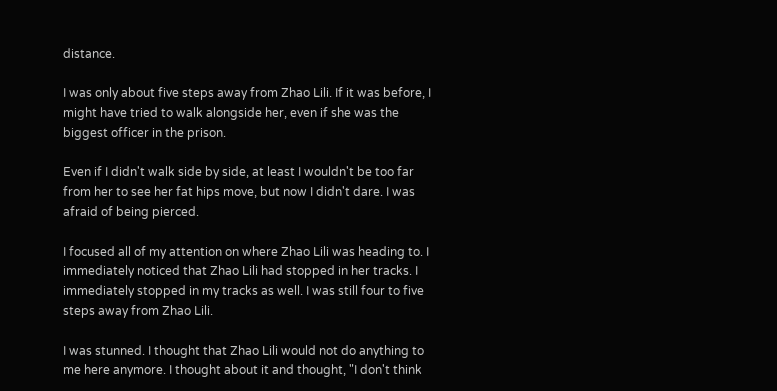distance.

I was only about five steps away from Zhao Lili. If it was before, I might have tried to walk alongside her, even if she was the biggest officer in the prison.

Even if I didn't walk side by side, at least I wouldn't be too far from her to see her fat hips move, but now I didn't dare. I was afraid of being pierced.

I focused all of my attention on where Zhao Lili was heading to. I immediately noticed that Zhao Lili had stopped in her tracks. I immediately stopped in my tracks as well. I was still four to five steps away from Zhao Lili.

I was stunned. I thought that Zhao Lili would not do anything to me here anymore. I thought about it and thought, "I don't think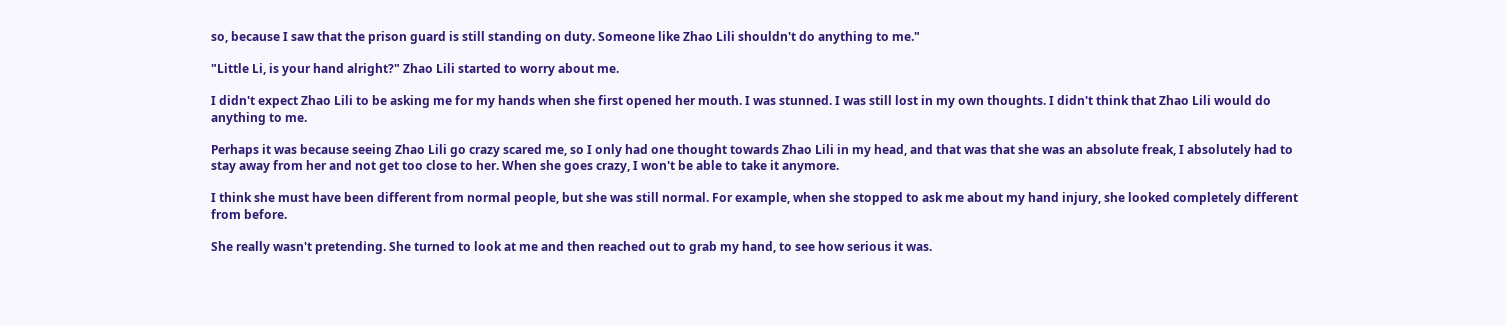so, because I saw that the prison guard is still standing on duty. Someone like Zhao Lili shouldn't do anything to me."

"Little Li, is your hand alright?" Zhao Lili started to worry about me.

I didn't expect Zhao Lili to be asking me for my hands when she first opened her mouth. I was stunned. I was still lost in my own thoughts. I didn't think that Zhao Lili would do anything to me.

Perhaps it was because seeing Zhao Lili go crazy scared me, so I only had one thought towards Zhao Lili in my head, and that was that she was an absolute freak, I absolutely had to stay away from her and not get too close to her. When she goes crazy, I won't be able to take it anymore.

I think she must have been different from normal people, but she was still normal. For example, when she stopped to ask me about my hand injury, she looked completely different from before.

She really wasn't pretending. She turned to look at me and then reached out to grab my hand, to see how serious it was.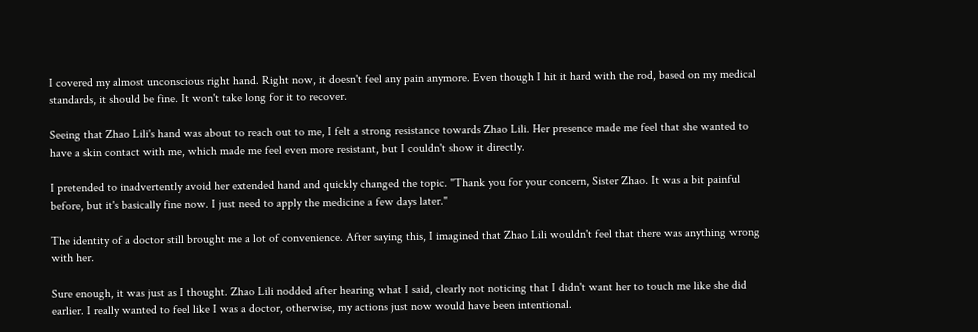I covered my almost unconscious right hand. Right now, it doesn't feel any pain anymore. Even though I hit it hard with the rod, based on my medical standards, it should be fine. It won't take long for it to recover.

Seeing that Zhao Lili's hand was about to reach out to me, I felt a strong resistance towards Zhao Lili. Her presence made me feel that she wanted to have a skin contact with me, which made me feel even more resistant, but I couldn't show it directly.

I pretended to inadvertently avoid her extended hand and quickly changed the topic. "Thank you for your concern, Sister Zhao. It was a bit painful before, but it's basically fine now. I just need to apply the medicine a few days later."

The identity of a doctor still brought me a lot of convenience. After saying this, I imagined that Zhao Lili wouldn't feel that there was anything wrong with her.

Sure enough, it was just as I thought. Zhao Lili nodded after hearing what I said, clearly not noticing that I didn't want her to touch me like she did earlier. I really wanted to feel like I was a doctor, otherwise, my actions just now would have been intentional.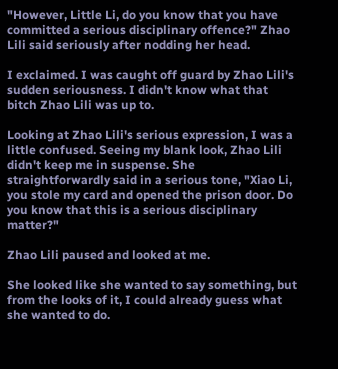"However, Little Li, do you know that you have committed a serious disciplinary offence?" Zhao Lili said seriously after nodding her head.

I exclaimed. I was caught off guard by Zhao Lili's sudden seriousness. I didn't know what that bitch Zhao Lili was up to.

Looking at Zhao Lili's serious expression, I was a little confused. Seeing my blank look, Zhao Lili didn't keep me in suspense. She straightforwardly said in a serious tone, "Xiao Li, you stole my card and opened the prison door. Do you know that this is a serious disciplinary matter?"

Zhao Lili paused and looked at me.

She looked like she wanted to say something, but from the looks of it, I could already guess what she wanted to do.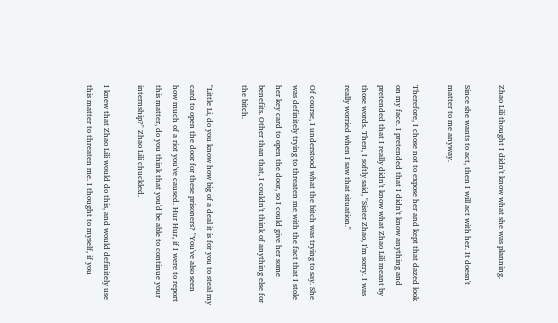Zhao Lili thought I didn't know what she was planning.

Since she wants to act, then I will act with her. It doesn't matter to me anyway.

Therefore, I chose not to expose her and kept that dazed look on my face. I pretended that I didn't know anything and pretended that I really didn't know what Zhao Lili meant by those words. Then, I softly said, "Sister Zhao, I'm sorry. I was really worried when I saw that situation."

Of course, I understood what the bitch was trying to say. She was definitely trying to threaten me with the fact that I stole her key card to open the door, so I could give her some benefits. Other than that, I couldn't think of anything else for the bitch.

"Little Li, do you know how big of a deal it is for you to steal my card to open the door for these prisoners? "You've also seen how much of a riot you've caused. Hur Hur, if I were to report this matter, do you think that you'd be able to continue your internship?" Zhao Lili chuckled.

I knew that Zhao Lili would do this, and would definitely use this matter to threaten me. I thought to myself, if you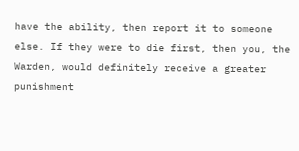have the ability, then report it to someone else. If they were to die first, then you, the Warden, would definitely receive a greater punishment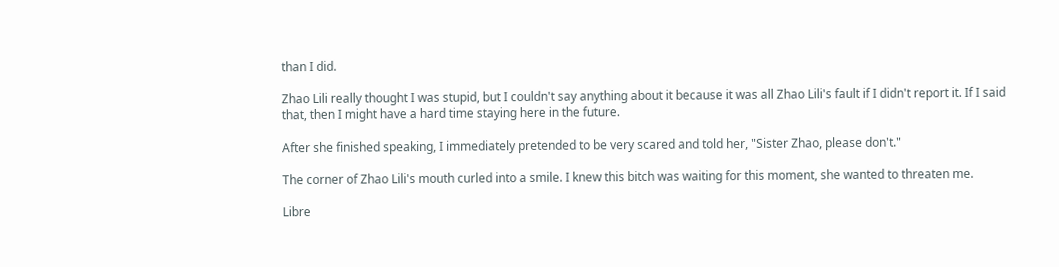than I did.

Zhao Lili really thought I was stupid, but I couldn't say anything about it because it was all Zhao Lili's fault if I didn't report it. If I said that, then I might have a hard time staying here in the future.

After she finished speaking, I immediately pretended to be very scared and told her, "Sister Zhao, please don't."

The corner of Zhao Lili's mouth curled into a smile. I knew this bitch was waiting for this moment, she wanted to threaten me.

Libre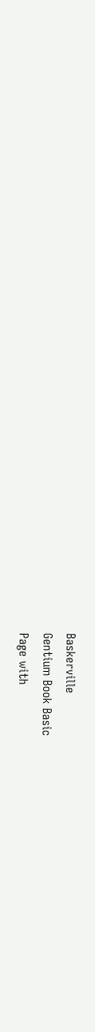Baskerville
Gentium Book Basic
Page with